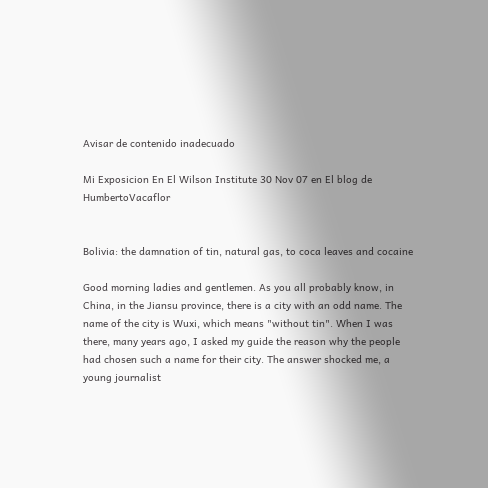Avisar de contenido inadecuado

Mi Exposicion En El Wilson Institute 30 Nov 07 en El blog de HumbertoVacaflor


Bolivia: the damnation of tin, natural gas, to coca leaves and cocaine

Good morning ladies and gentlemen. As you all probably know, in China, in the Jiansu province, there is a city with an odd name. The name of the city is Wuxi, which means "without tin". When I was there, many years ago, I asked my guide the reason why the people had chosen such a name for their city. The answer shocked me, a young journalist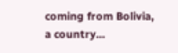coming from Bolivia, a country...